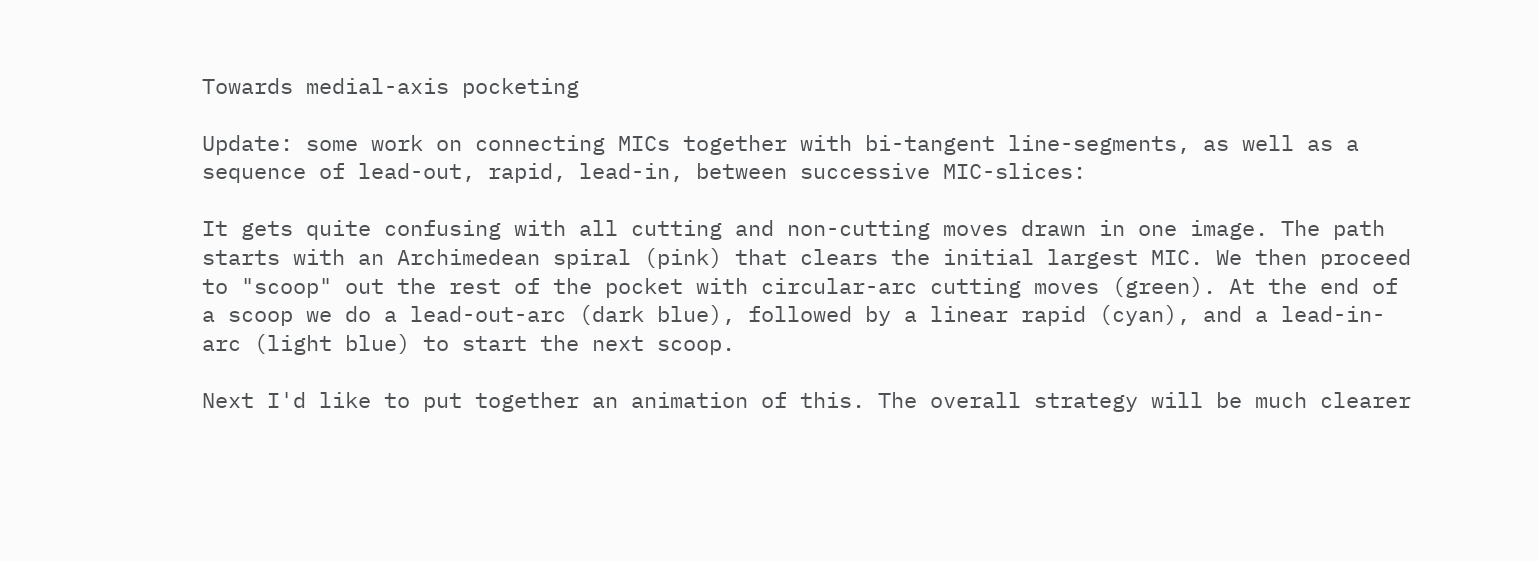Towards medial-axis pocketing

Update: some work on connecting MICs together with bi-tangent line-segments, as well as a sequence of lead-out, rapid, lead-in, between successive MIC-slices:

It gets quite confusing with all cutting and non-cutting moves drawn in one image. The path starts with an Archimedean spiral (pink) that clears the initial largest MIC. We then proceed to "scoop" out the rest of the pocket with circular-arc cutting moves (green). At the end of a scoop we do a lead-out-arc (dark blue), followed by a linear rapid (cyan), and a lead-in-arc (light blue) to start the next scoop.

Next I'd like to put together an animation of this. The overall strategy will be much clearer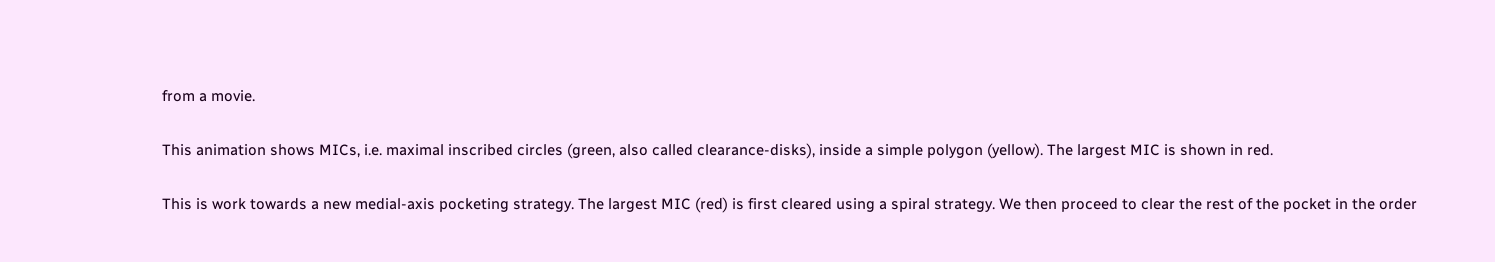from a movie.

This animation shows MICs, i.e. maximal inscribed circles (green, also called clearance-disks), inside a simple polygon (yellow). The largest MIC is shown in red.

This is work towards a new medial-axis pocketing strategy. The largest MIC (red) is first cleared using a spiral strategy. We then proceed to clear the rest of the pocket in the order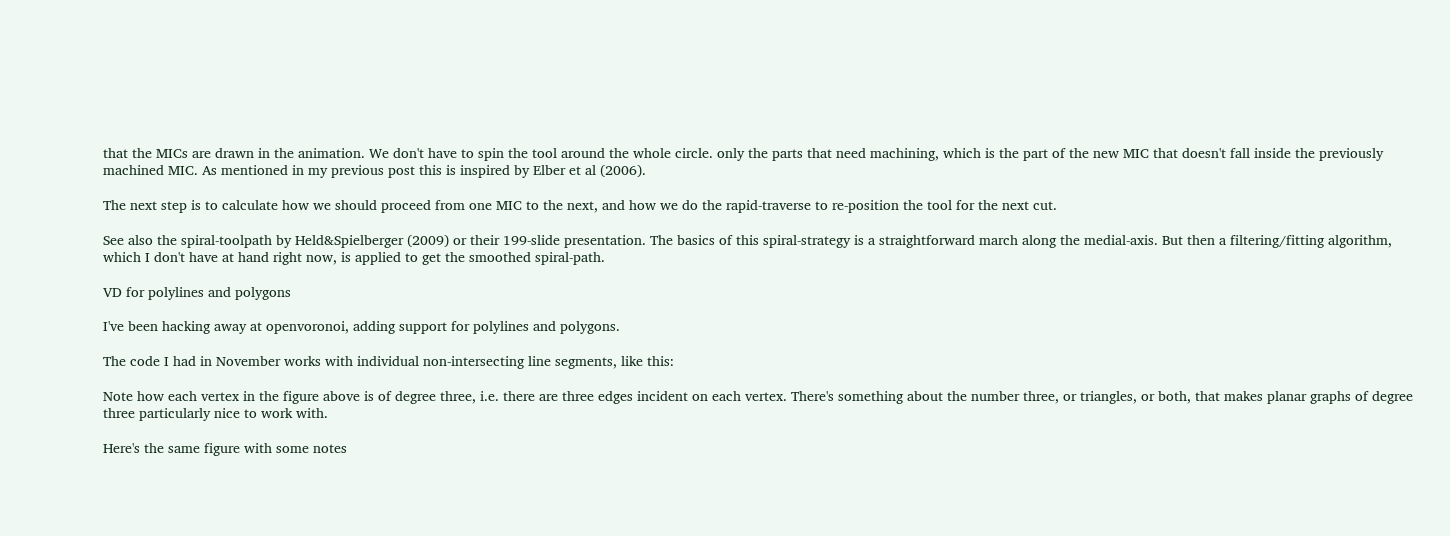that the MICs are drawn in the animation. We don't have to spin the tool around the whole circle. only the parts that need machining, which is the part of the new MIC that doesn't fall inside the previously machined MIC. As mentioned in my previous post this is inspired by Elber et al (2006).

The next step is to calculate how we should proceed from one MIC to the next, and how we do the rapid-traverse to re-position the tool for the next cut.

See also the spiral-toolpath by Held&Spielberger (2009) or their 199-slide presentation. The basics of this spiral-strategy is a straightforward march along the medial-axis. But then a filtering/fitting algorithm, which I don't have at hand right now, is applied to get the smoothed spiral-path.

VD for polylines and polygons

I've been hacking away at openvoronoi, adding support for polylines and polygons.

The code I had in November works with individual non-intersecting line segments, like this:

Note how each vertex in the figure above is of degree three, i.e. there are three edges incident on each vertex. There's something about the number three, or triangles, or both, that makes planar graphs of degree three particularly nice to work with.

Here's the same figure with some notes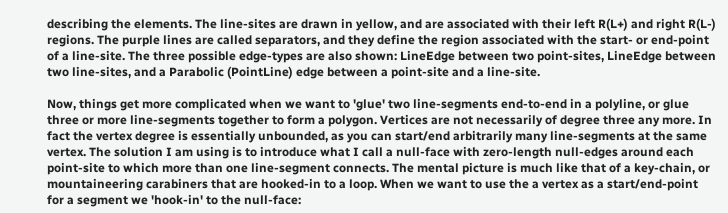describing the elements. The line-sites are drawn in yellow, and are associated with their left R(L+) and right R(L-) regions. The purple lines are called separators, and they define the region associated with the start- or end-point of a line-site. The three possible edge-types are also shown: LineEdge between two point-sites, LineEdge between two line-sites, and a Parabolic (PointLine) edge between a point-site and a line-site.

Now, things get more complicated when we want to 'glue' two line-segments end-to-end in a polyline, or glue three or more line-segments together to form a polygon. Vertices are not necessarily of degree three any more. In fact the vertex degree is essentially unbounded, as you can start/end arbitrarily many line-segments at the same vertex. The solution I am using is to introduce what I call a null-face with zero-length null-edges around each point-site to which more than one line-segment connects. The mental picture is much like that of a key-chain, or mountaineering carabiners that are hooked-in to a loop. When we want to use the a vertex as a start/end-point for a segment we 'hook-in' to the null-face: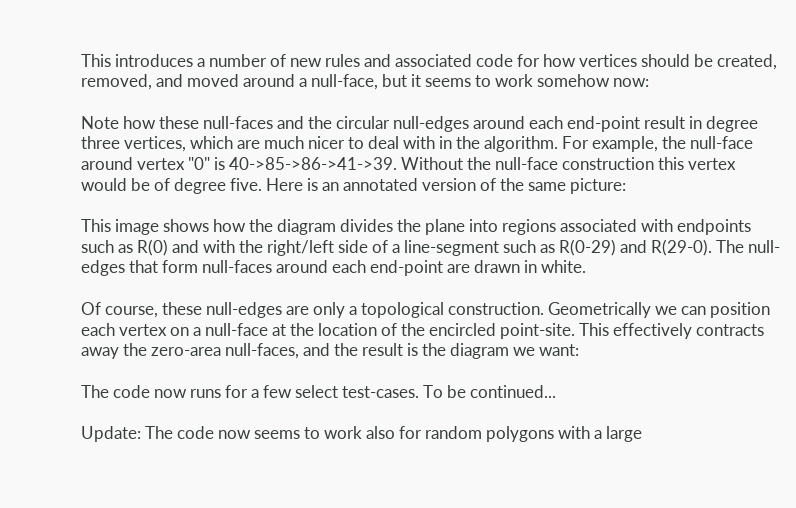This introduces a number of new rules and associated code for how vertices should be created, removed, and moved around a null-face, but it seems to work somehow now:

Note how these null-faces and the circular null-edges around each end-point result in degree three vertices, which are much nicer to deal with in the algorithm. For example, the null-face around vertex "0" is 40->85->86->41->39. Without the null-face construction this vertex would be of degree five. Here is an annotated version of the same picture:

This image shows how the diagram divides the plane into regions associated with endpoints such as R(0) and with the right/left side of a line-segment such as R(0-29) and R(29-0). The null-edges that form null-faces around each end-point are drawn in white.

Of course, these null-edges are only a topological construction. Geometrically we can position each vertex on a null-face at the location of the encircled point-site. This effectively contracts away the zero-area null-faces, and the result is the diagram we want:

The code now runs for a few select test-cases. To be continued...

Update: The code now seems to work also for random polygons with a large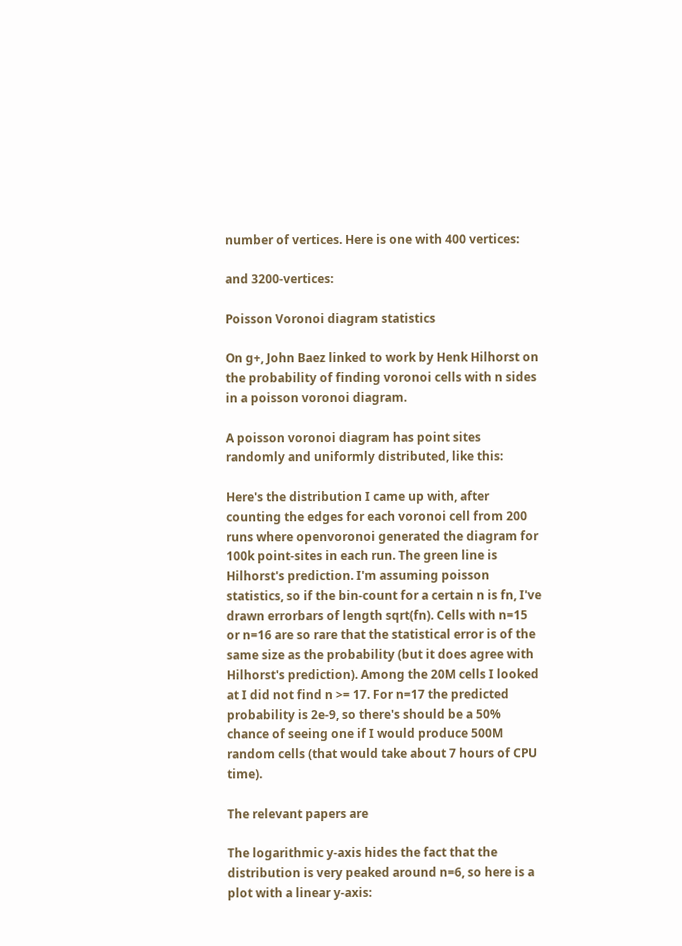number of vertices. Here is one with 400 vertices:

and 3200-vertices:

Poisson Voronoi diagram statistics

On g+, John Baez linked to work by Henk Hilhorst on the probability of finding voronoi cells with n sides in a poisson voronoi diagram.

A poisson voronoi diagram has point sites randomly and uniformly distributed, like this:

Here's the distribution I came up with, after counting the edges for each voronoi cell from 200 runs where openvoronoi generated the diagram for 100k point-sites in each run. The green line is Hilhorst's prediction. I'm assuming poisson statistics, so if the bin-count for a certain n is fn, I've drawn errorbars of length sqrt(fn). Cells with n=15 or n=16 are so rare that the statistical error is of the same size as the probability (but it does agree with Hilhorst's prediction). Among the 20M cells I looked at I did not find n >= 17. For n=17 the predicted probability is 2e-9, so there's should be a 50% chance of seeing one if I would produce 500M random cells (that would take about 7 hours of CPU time).

The relevant papers are

The logarithmic y-axis hides the fact that the distribution is very peaked around n=6, so here is a plot with a linear y-axis: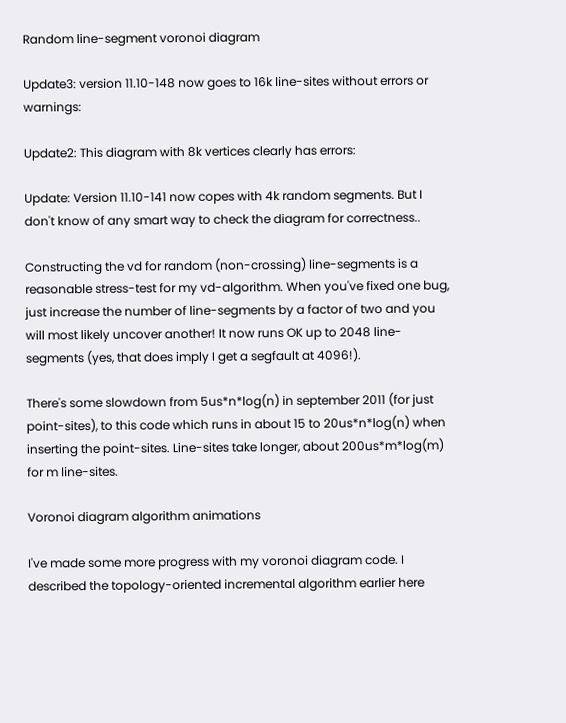Random line-segment voronoi diagram

Update3: version 11.10-148 now goes to 16k line-sites without errors or warnings:

Update2: This diagram with 8k vertices clearly has errors:

Update: Version 11.10-141 now copes with 4k random segments. But I don't know of any smart way to check the diagram for correctness..

Constructing the vd for random (non-crossing) line-segments is a reasonable stress-test for my vd-algorithm. When you've fixed one bug, just increase the number of line-segments by a factor of two and you will most likely uncover another! It now runs OK up to 2048 line-segments (yes, that does imply I get a segfault at 4096!).

There's some slowdown from 5us*n*log(n) in september 2011 (for just point-sites), to this code which runs in about 15 to 20us*n*log(n) when inserting the point-sites. Line-sites take longer, about 200us*m*log(m) for m line-sites.

Voronoi diagram algorithm animations

I've made some more progress with my voronoi diagram code. I described the topology-oriented incremental algorithm earlier here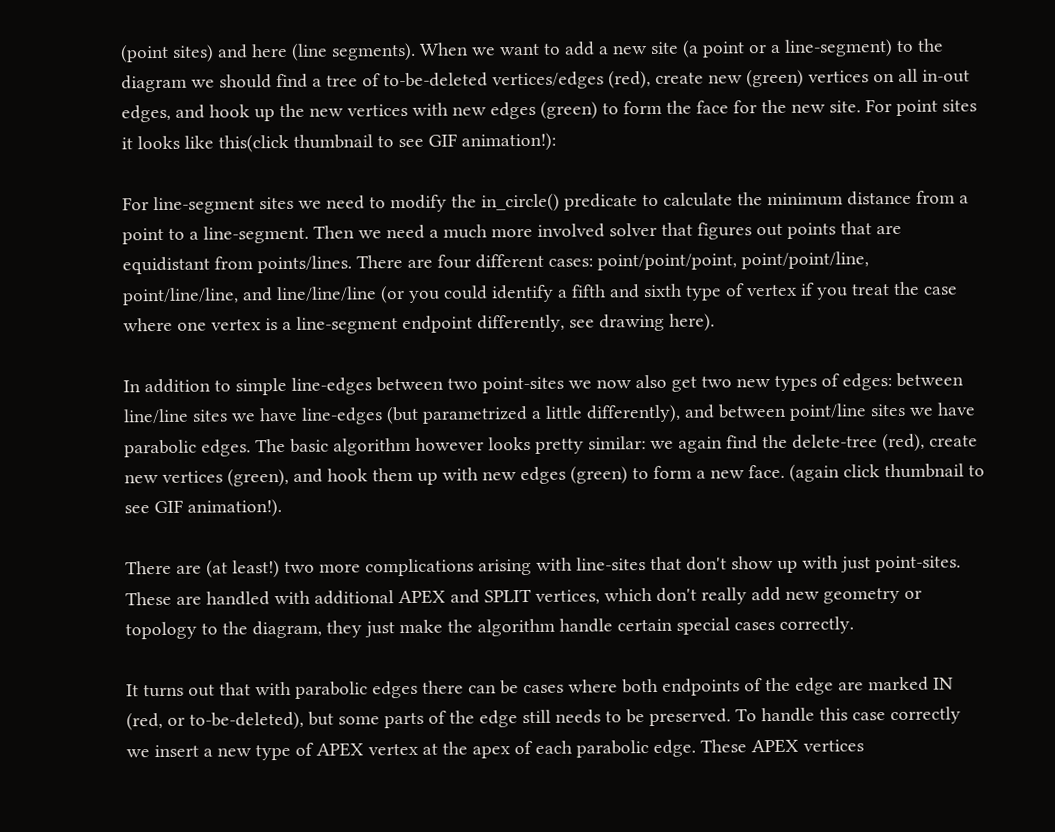(point sites) and here (line segments). When we want to add a new site (a point or a line-segment) to the diagram we should find a tree of to-be-deleted vertices/edges (red), create new (green) vertices on all in-out edges, and hook up the new vertices with new edges (green) to form the face for the new site. For point sites it looks like this(click thumbnail to see GIF animation!):

For line-segment sites we need to modify the in_circle() predicate to calculate the minimum distance from a point to a line-segment. Then we need a much more involved solver that figures out points that are equidistant from points/lines. There are four different cases: point/point/point, point/point/line, point/line/line, and line/line/line (or you could identify a fifth and sixth type of vertex if you treat the case where one vertex is a line-segment endpoint differently, see drawing here).

In addition to simple line-edges between two point-sites we now also get two new types of edges: between line/line sites we have line-edges (but parametrized a little differently), and between point/line sites we have parabolic edges. The basic algorithm however looks pretty similar: we again find the delete-tree (red), create new vertices (green), and hook them up with new edges (green) to form a new face. (again click thumbnail to see GIF animation!).

There are (at least!) two more complications arising with line-sites that don't show up with just point-sites. These are handled with additional APEX and SPLIT vertices, which don't really add new geometry or topology to the diagram, they just make the algorithm handle certain special cases correctly.

It turns out that with parabolic edges there can be cases where both endpoints of the edge are marked IN (red, or to-be-deleted), but some parts of the edge still needs to be preserved. To handle this case correctly we insert a new type of APEX vertex at the apex of each parabolic edge. These APEX vertices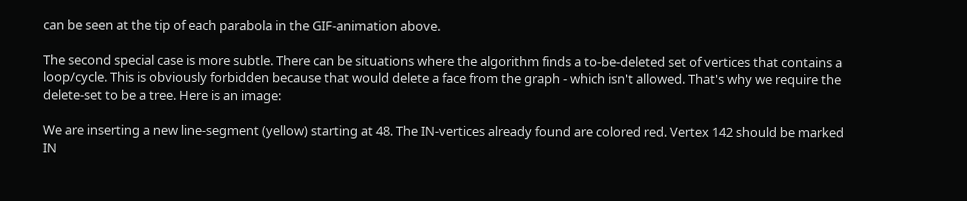can be seen at the tip of each parabola in the GIF-animation above.

The second special case is more subtle. There can be situations where the algorithm finds a to-be-deleted set of vertices that contains a loop/cycle. This is obviously forbidden because that would delete a face from the graph - which isn't allowed. That's why we require the delete-set to be a tree. Here is an image:

We are inserting a new line-segment (yellow) starting at 48. The IN-vertices already found are colored red. Vertex 142 should be marked IN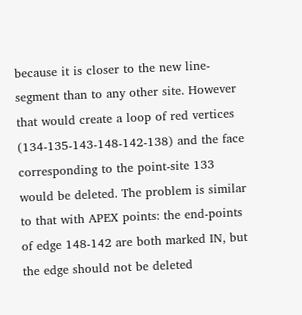because it is closer to the new line-segment than to any other site. However that would create a loop of red vertices (134-135-143-148-142-138) and the face corresponding to the point-site 133 would be deleted. The problem is similar to that with APEX points: the end-points of edge 148-142 are both marked IN, but the edge should not be deleted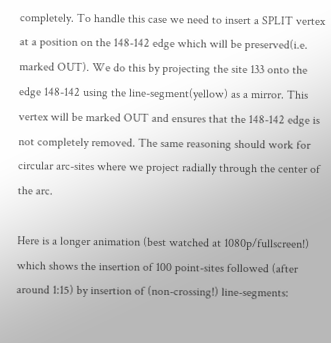completely. To handle this case we need to insert a SPLIT vertex at a position on the 148-142 edge which will be preserved(i.e. marked OUT). We do this by projecting the site 133 onto the edge 148-142 using the line-segment(yellow) as a mirror. This vertex will be marked OUT and ensures that the 148-142 edge is not completely removed. The same reasoning should work for circular arc-sites where we project radially through the center of the arc.

Here is a longer animation (best watched at 1080p/fullscreen!) which shows the insertion of 100 point-sites followed (after around 1:15) by insertion of (non-crossing!) line-segments: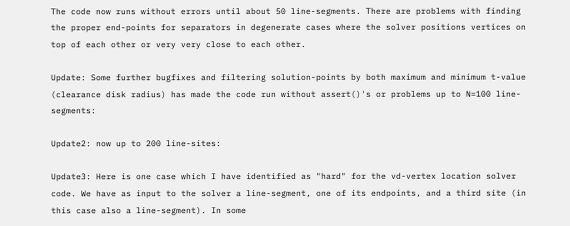The code now runs without errors until about 50 line-segments. There are problems with finding the proper end-points for separators in degenerate cases where the solver positions vertices on top of each other or very very close to each other.

Update: Some further bugfixes and filtering solution-points by both maximum and minimum t-value (clearance disk radius) has made the code run without assert()'s or problems up to N=100 line-segments:

Update2: now up to 200 line-sites:

Update3: Here is one case which I have identified as "hard" for the vd-vertex location solver code. We have as input to the solver a line-segment, one of its endpoints, and a third site (in this case also a line-segment). In some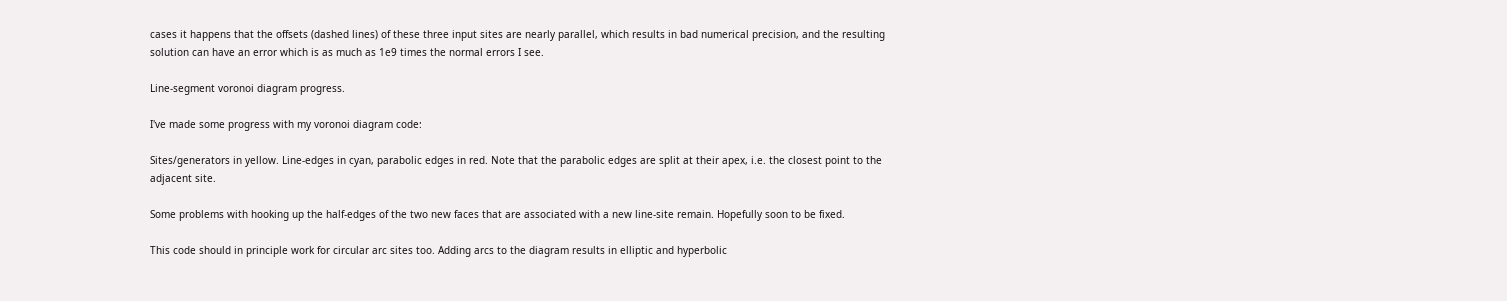cases it happens that the offsets (dashed lines) of these three input sites are nearly parallel, which results in bad numerical precision, and the resulting solution can have an error which is as much as 1e9 times the normal errors I see.

Line-segment voronoi diagram progress.

I've made some progress with my voronoi diagram code:

Sites/generators in yellow. Line-edges in cyan, parabolic edges in red. Note that the parabolic edges are split at their apex, i.e. the closest point to the adjacent site.

Some problems with hooking up the half-edges of the two new faces that are associated with a new line-site remain. Hopefully soon to be fixed.

This code should in principle work for circular arc sites too. Adding arcs to the diagram results in elliptic and hyperbolic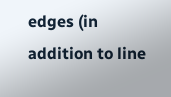edges (in addition to line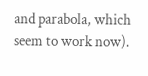and parabola, which seem to work now).